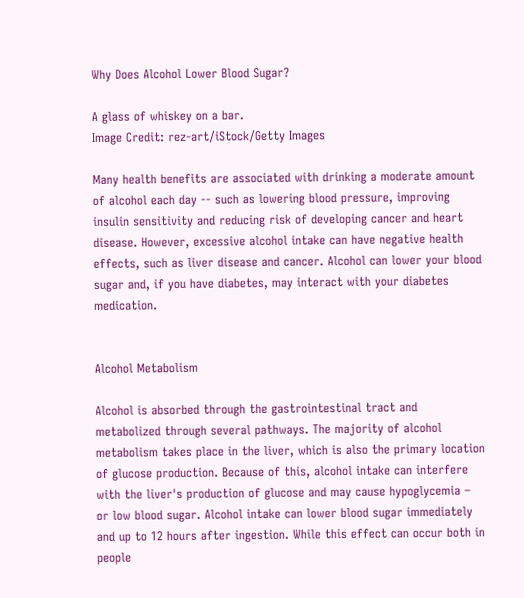Why Does Alcohol Lower Blood Sugar?

A glass of whiskey on a bar.
Image Credit: rez-art/iStock/Getty Images

Many health benefits are associated with drinking a moderate amount of alcohol each day -- such as lowering blood pressure, improving insulin sensitivity and reducing risk of developing cancer and heart disease. However, excessive alcohol intake can have negative health effects, such as liver disease and cancer. Alcohol can lower your blood sugar and, if you have diabetes, may interact with your diabetes medication.


Alcohol Metabolism

Alcohol is absorbed through the gastrointestinal tract and metabolized through several pathways. The majority of alcohol metabolism takes place in the liver, which is also the primary location of glucose production. Because of this, alcohol intake can interfere with the liver's production of glucose and may cause hypoglycemia – or low blood sugar. Alcohol intake can lower blood sugar immediately and up to 12 hours after ingestion. While this effect can occur both in people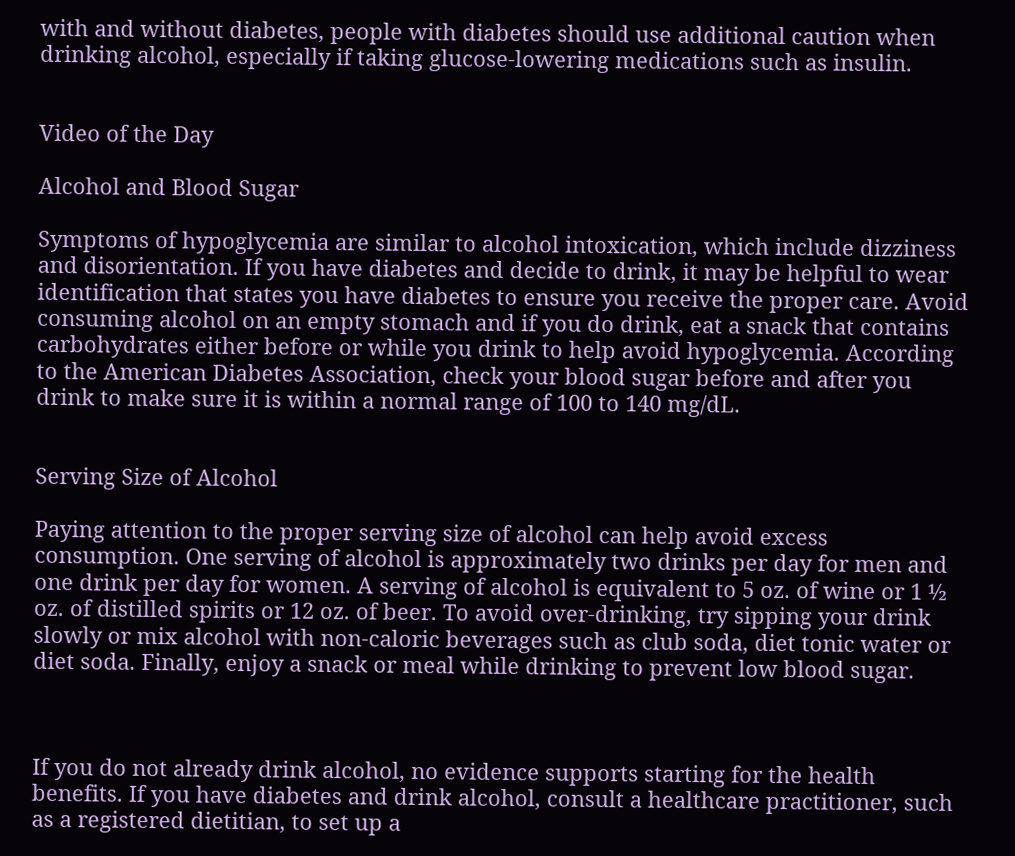with and without diabetes, people with diabetes should use additional caution when drinking alcohol, especially if taking glucose-lowering medications such as insulin.


Video of the Day

Alcohol and Blood Sugar

Symptoms of hypoglycemia are similar to alcohol intoxication, which include dizziness and disorientation. If you have diabetes and decide to drink, it may be helpful to wear identification that states you have diabetes to ensure you receive the proper care. Avoid consuming alcohol on an empty stomach and if you do drink, eat a snack that contains carbohydrates either before or while you drink to help avoid hypoglycemia. According to the American Diabetes Association, check your blood sugar before and after you drink to make sure it is within a normal range of 100 to 140 mg/dL.


Serving Size of Alcohol

Paying attention to the proper serving size of alcohol can help avoid excess consumption. One serving of alcohol is approximately two drinks per day for men and one drink per day for women. A serving of alcohol is equivalent to 5 oz. of wine or 1 ½ oz. of distilled spirits or 12 oz. of beer. To avoid over-drinking, try sipping your drink slowly or mix alcohol with non-caloric beverages such as club soda, diet tonic water or diet soda. Finally, enjoy a snack or meal while drinking to prevent low blood sugar.



If you do not already drink alcohol, no evidence supports starting for the health benefits. If you have diabetes and drink alcohol, consult a healthcare practitioner, such as a registered dietitian, to set up a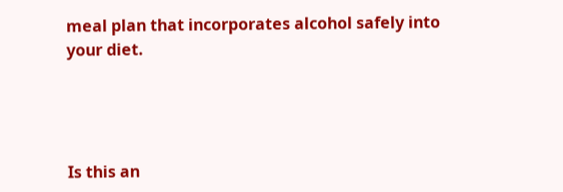meal plan that incorporates alcohol safely into your diet.




Is this an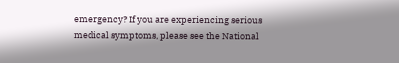emergency? If you are experiencing serious medical symptoms, please see the National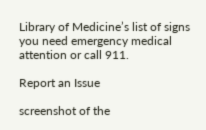Library of Medicine’s list of signs you need emergency medical attention or call 911.

Report an Issue

screenshot of the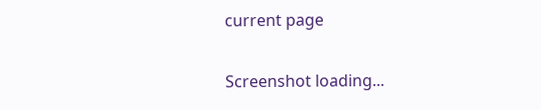current page

Screenshot loading...